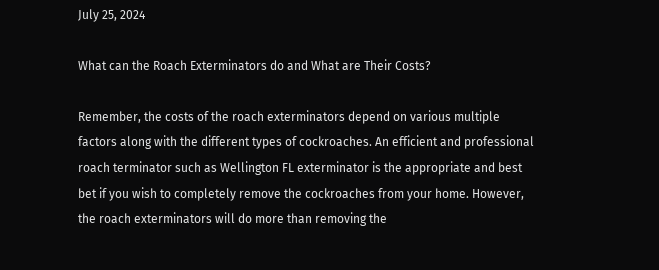July 25, 2024

What can the Roach Exterminators do and What are Their Costs?

Remember, the costs of the roach exterminators depend on various multiple factors along with the different types of cockroaches. An efficient and professional roach terminator such as Wellington FL exterminator is the appropriate and best bet if you wish to completely remove the cockroaches from your home. However, the roach exterminators will do more than removing the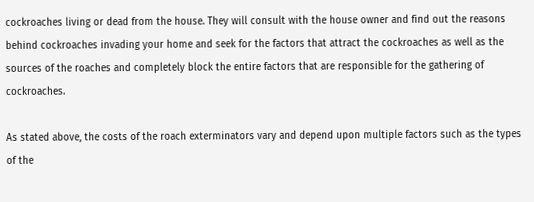cockroaches living or dead from the house. They will consult with the house owner and find out the reasons behind cockroaches invading your home and seek for the factors that attract the cockroaches as well as the sources of the roaches and completely block the entire factors that are responsible for the gathering of cockroaches.

As stated above, the costs of the roach exterminators vary and depend upon multiple factors such as the types of the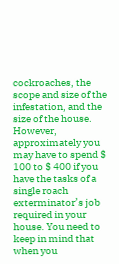cockroaches, the scope and size of the infestation, and the size of the house. However, approximately you may have to spend $ 100 to $ 400 if you have the tasks of a single roach exterminator’s job required in your house. You need to keep in mind that when you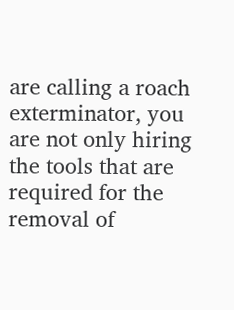are calling a roach exterminator, you are not only hiring the tools that are required for the removal of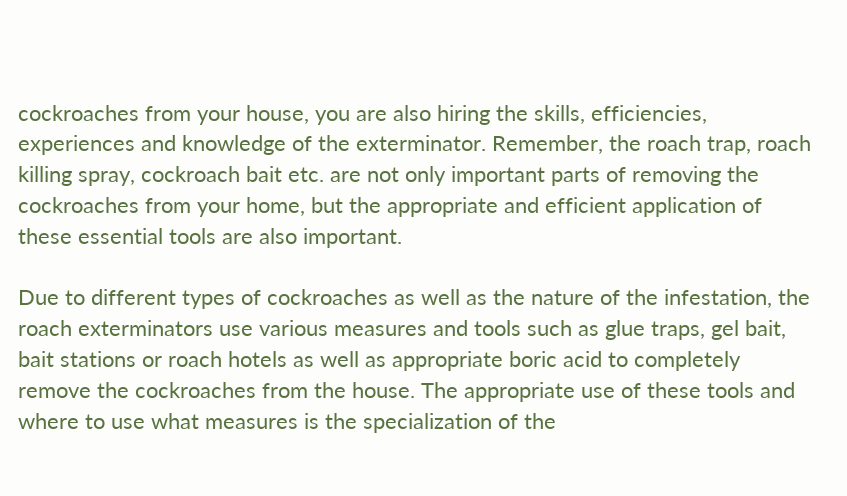cockroaches from your house, you are also hiring the skills, efficiencies, experiences and knowledge of the exterminator. Remember, the roach trap, roach killing spray, cockroach bait etc. are not only important parts of removing the cockroaches from your home, but the appropriate and efficient application of these essential tools are also important.

Due to different types of cockroaches as well as the nature of the infestation, the roach exterminators use various measures and tools such as glue traps, gel bait, bait stations or roach hotels as well as appropriate boric acid to completely remove the cockroaches from the house. The appropriate use of these tools and where to use what measures is the specialization of the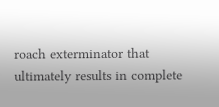roach exterminator that ultimately results in complete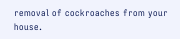removal of cockroaches from your house.